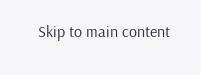Skip to main content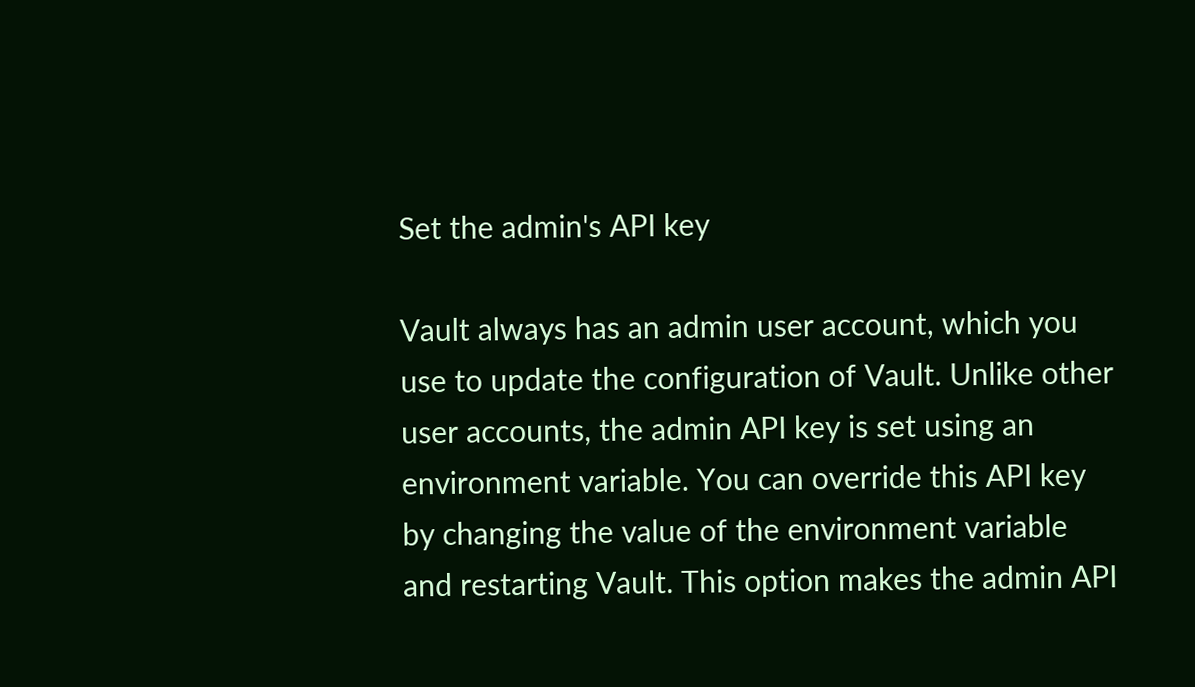Set the admin's API key

Vault always has an admin user account, which you use to update the configuration of Vault. Unlike other user accounts, the admin API key is set using an environment variable. You can override this API key by changing the value of the environment variable and restarting Vault. This option makes the admin API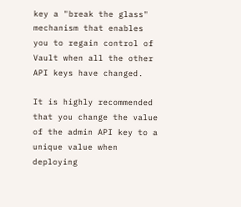key a "break the glass" mechanism that enables you to regain control of Vault when all the other API keys have changed.

It is highly recommended that you change the value of the admin API key to a unique value when deploying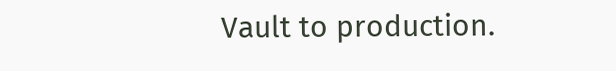Vault to production.